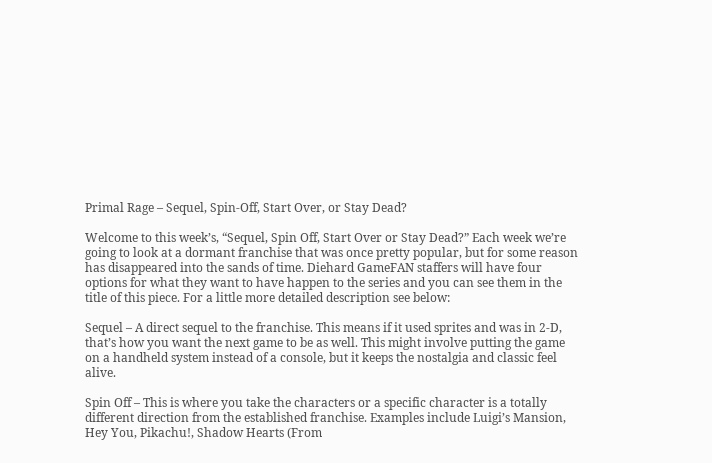Primal Rage – Sequel, Spin-Off, Start Over, or Stay Dead?

Welcome to this week’s, “Sequel, Spin Off, Start Over or Stay Dead?” Each week we’re going to look at a dormant franchise that was once pretty popular, but for some reason has disappeared into the sands of time. Diehard GameFAN staffers will have four options for what they want to have happen to the series and you can see them in the title of this piece. For a little more detailed description see below:

Sequel – A direct sequel to the franchise. This means if it used sprites and was in 2-D, that’s how you want the next game to be as well. This might involve putting the game on a handheld system instead of a console, but it keeps the nostalgia and classic feel alive.

Spin Off – This is where you take the characters or a specific character is a totally different direction from the established franchise. Examples include Luigi’s Mansion, Hey You, Pikachu!, Shadow Hearts (From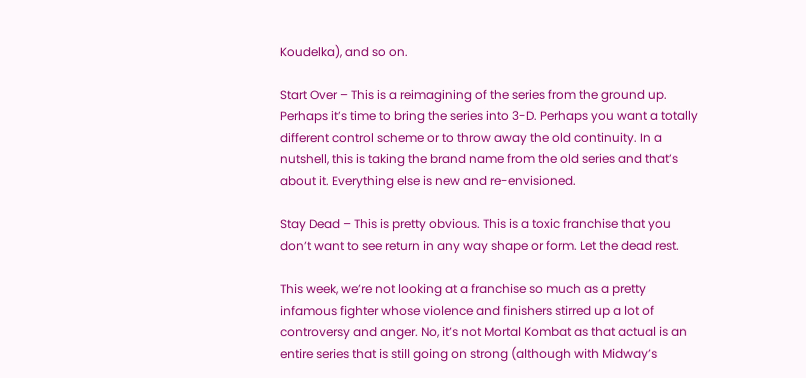Koudelka), and so on.

Start Over – This is a reimagining of the series from the ground up. Perhaps it’s time to bring the series into 3-D. Perhaps you want a totally different control scheme or to throw away the old continuity. In a nutshell, this is taking the brand name from the old series and that’s about it. Everything else is new and re-envisioned.

Stay Dead – This is pretty obvious. This is a toxic franchise that you don’t want to see return in any way shape or form. Let the dead rest.

This week, we’re not looking at a franchise so much as a pretty infamous fighter whose violence and finishers stirred up a lot of controversy and anger. No, it’s not Mortal Kombat as that actual is an entire series that is still going on strong (although with Midway’s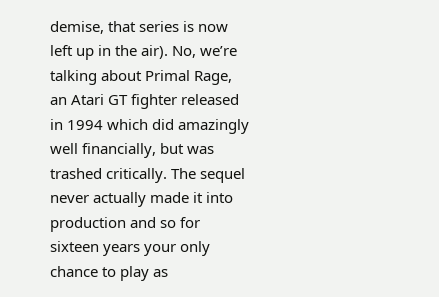demise, that series is now left up in the air). No, we’re talking about Primal Rage, an Atari GT fighter released in 1994 which did amazingly well financially, but was trashed critically. The sequel never actually made it into production and so for sixteen years your only chance to play as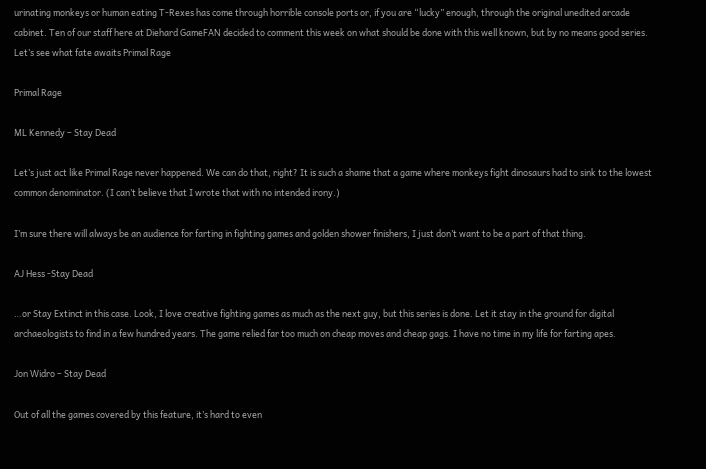urinating monkeys or human eating T-Rexes has come through horrible console ports or, if you are “lucky” enough, through the original unedited arcade cabinet. Ten of our staff here at Diehard GameFAN decided to comment this week on what should be done with this well known, but by no means good series. Let’s see what fate awaits Primal Rage

Primal Rage

ML Kennedy – Stay Dead

Let’s just act like Primal Rage never happened. We can do that, right? It is such a shame that a game where monkeys fight dinosaurs had to sink to the lowest common denominator. (I can’t believe that I wrote that with no intended irony.)

I’m sure there will always be an audience for farting in fighting games and golden shower finishers, I just don’t want to be a part of that thing.

AJ Hess -Stay Dead

…or Stay Extinct in this case. Look, I love creative fighting games as much as the next guy, but this series is done. Let it stay in the ground for digital archaeologists to find in a few hundred years. The game relied far too much on cheap moves and cheap gags. I have no time in my life for farting apes.

Jon Widro – Stay Dead

Out of all the games covered by this feature, it’s hard to even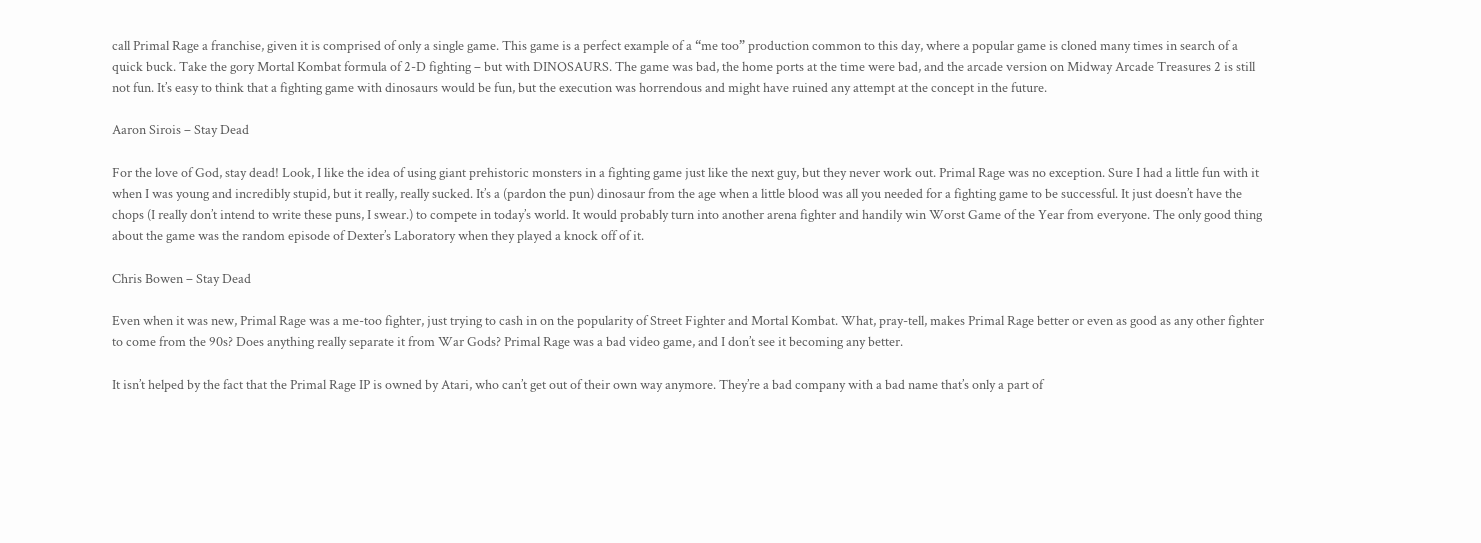call Primal Rage a franchise, given it is comprised of only a single game. This game is a perfect example of a “me too” production common to this day, where a popular game is cloned many times in search of a quick buck. Take the gory Mortal Kombat formula of 2-D fighting – but with DINOSAURS. The game was bad, the home ports at the time were bad, and the arcade version on Midway Arcade Treasures 2 is still not fun. It’s easy to think that a fighting game with dinosaurs would be fun, but the execution was horrendous and might have ruined any attempt at the concept in the future.

Aaron Sirois – Stay Dead

For the love of God, stay dead! Look, I like the idea of using giant prehistoric monsters in a fighting game just like the next guy, but they never work out. Primal Rage was no exception. Sure I had a little fun with it when I was young and incredibly stupid, but it really, really sucked. It’s a (pardon the pun) dinosaur from the age when a little blood was all you needed for a fighting game to be successful. It just doesn’t have the chops (I really don’t intend to write these puns, I swear.) to compete in today’s world. It would probably turn into another arena fighter and handily win Worst Game of the Year from everyone. The only good thing about the game was the random episode of Dexter’s Laboratory when they played a knock off of it.

Chris Bowen – Stay Dead

Even when it was new, Primal Rage was a me-too fighter, just trying to cash in on the popularity of Street Fighter and Mortal Kombat. What, pray-tell, makes Primal Rage better or even as good as any other fighter to come from the 90s? Does anything really separate it from War Gods? Primal Rage was a bad video game, and I don’t see it becoming any better.

It isn’t helped by the fact that the Primal Rage IP is owned by Atari, who can’t get out of their own way anymore. They’re a bad company with a bad name that’s only a part of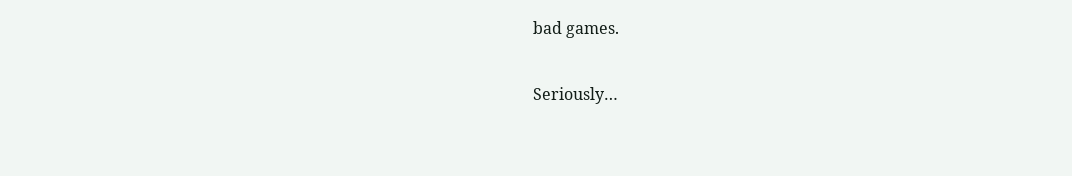bad games.

Seriously…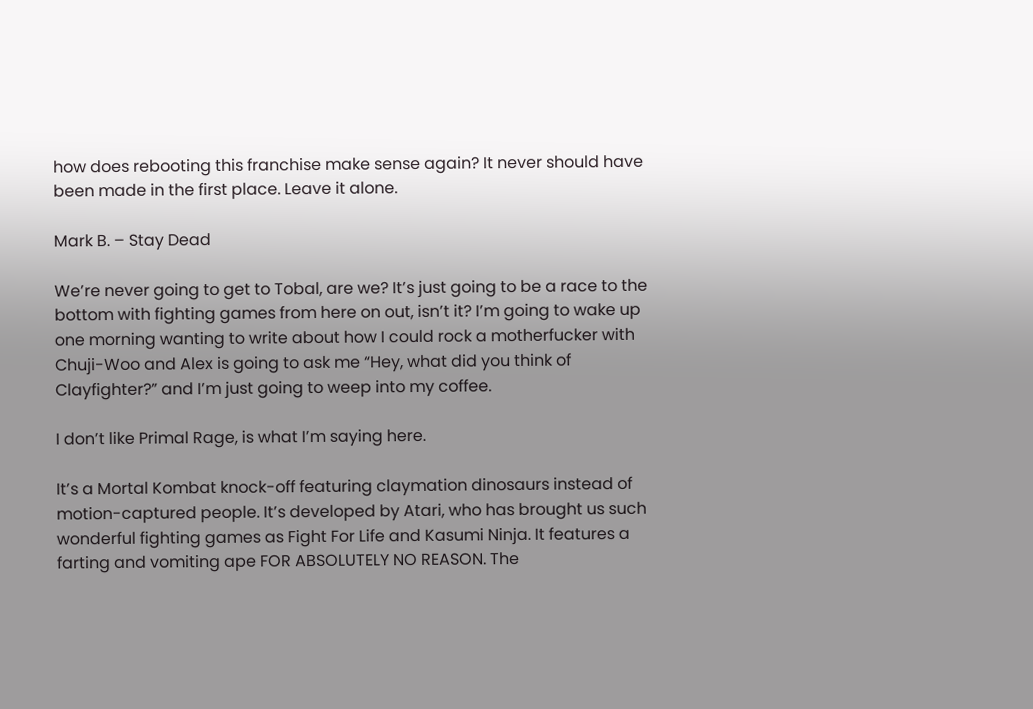how does rebooting this franchise make sense again? It never should have been made in the first place. Leave it alone.

Mark B. – Stay Dead

We’re never going to get to Tobal, are we? It’s just going to be a race to the bottom with fighting games from here on out, isn’t it? I’m going to wake up one morning wanting to write about how I could rock a motherfucker with Chuji-Woo and Alex is going to ask me “Hey, what did you think of Clayfighter?” and I’m just going to weep into my coffee.

I don’t like Primal Rage, is what I’m saying here.

It’s a Mortal Kombat knock-off featuring claymation dinosaurs instead of motion-captured people. It’s developed by Atari, who has brought us such wonderful fighting games as Fight For Life and Kasumi Ninja. It features a farting and vomiting ape FOR ABSOLUTELY NO REASON. The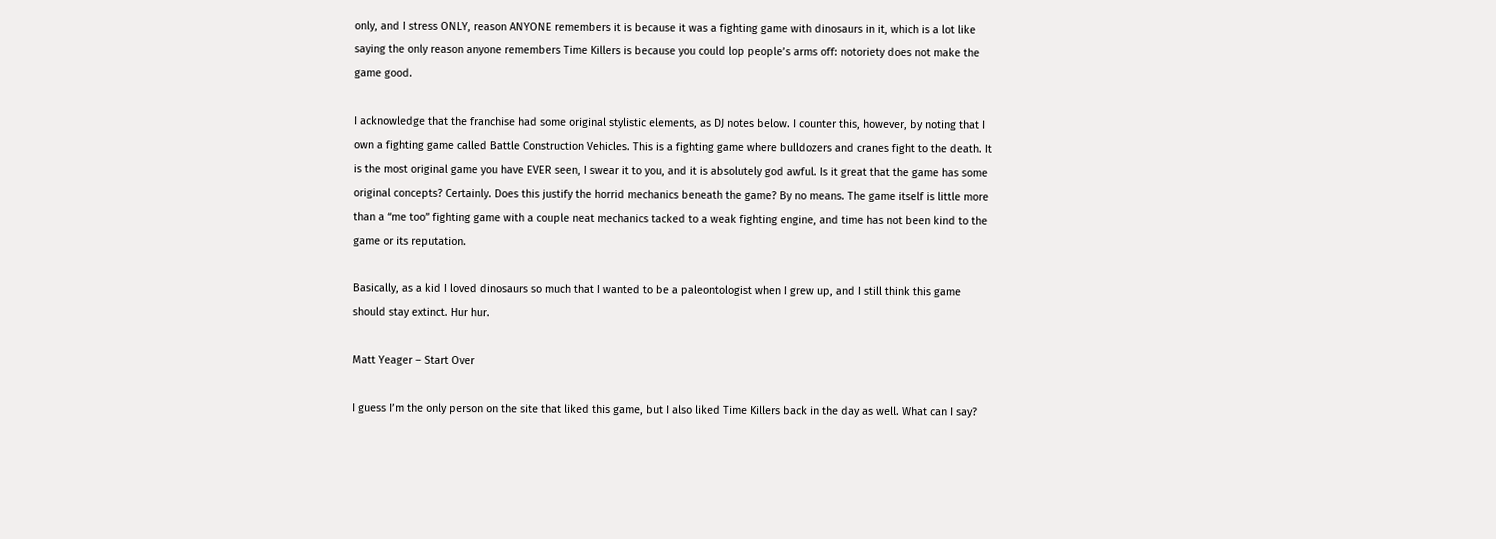only, and I stress ONLY, reason ANYONE remembers it is because it was a fighting game with dinosaurs in it, which is a lot like saying the only reason anyone remembers Time Killers is because you could lop people’s arms off: notoriety does not make the game good.

I acknowledge that the franchise had some original stylistic elements, as DJ notes below. I counter this, however, by noting that I own a fighting game called Battle Construction Vehicles. This is a fighting game where bulldozers and cranes fight to the death. It is the most original game you have EVER seen, I swear it to you, and it is absolutely god awful. Is it great that the game has some original concepts? Certainly. Does this justify the horrid mechanics beneath the game? By no means. The game itself is little more than a “me too” fighting game with a couple neat mechanics tacked to a weak fighting engine, and time has not been kind to the game or its reputation.

Basically, as a kid I loved dinosaurs so much that I wanted to be a paleontologist when I grew up, and I still think this game should stay extinct. Hur hur.

Matt Yeager – Start Over

I guess I’m the only person on the site that liked this game, but I also liked Time Killers back in the day as well. What can I say?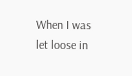When I was let loose in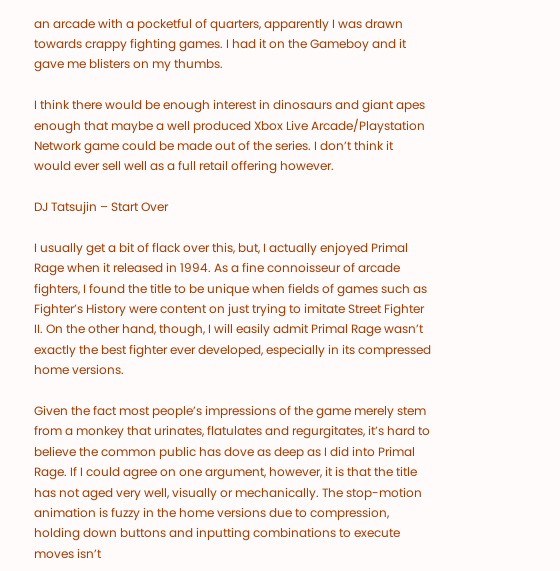an arcade with a pocketful of quarters, apparently I was drawn towards crappy fighting games. I had it on the Gameboy and it gave me blisters on my thumbs.

I think there would be enough interest in dinosaurs and giant apes enough that maybe a well produced Xbox Live Arcade/Playstation Network game could be made out of the series. I don’t think it would ever sell well as a full retail offering however.

DJ Tatsujin – Start Over

I usually get a bit of flack over this, but, I actually enjoyed Primal Rage when it released in 1994. As a fine connoisseur of arcade fighters, I found the title to be unique when fields of games such as Fighter’s History were content on just trying to imitate Street Fighter II. On the other hand, though, I will easily admit Primal Rage wasn’t exactly the best fighter ever developed, especially in its compressed home versions.

Given the fact most people’s impressions of the game merely stem from a monkey that urinates, flatulates and regurgitates, it’s hard to believe the common public has dove as deep as I did into Primal Rage. If I could agree on one argument, however, it is that the title has not aged very well, visually or mechanically. The stop-motion animation is fuzzy in the home versions due to compression, holding down buttons and inputting combinations to execute moves isn’t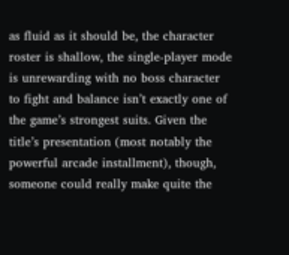as fluid as it should be, the character roster is shallow, the single-player mode is unrewarding with no boss character to fight and balance isn’t exactly one of the game’s strongest suits. Given the title’s presentation (most notably the powerful arcade installment), though, someone could really make quite the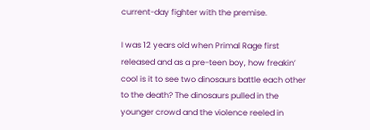current-day fighter with the premise.

I was 12 years old when Primal Rage first released and as a pre-teen boy, how freakin’ cool is it to see two dinosaurs battle each other to the death? The dinosaurs pulled in the younger crowd and the violence reeled in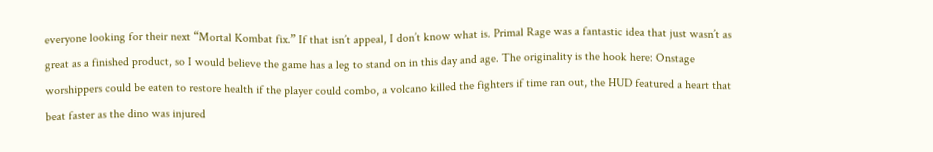everyone looking for their next “Mortal Kombat fix.” If that isn’t appeal, I don’t know what is. Primal Rage was a fantastic idea that just wasn’t as great as a finished product, so I would believe the game has a leg to stand on in this day and age. The originality is the hook here: Onstage worshippers could be eaten to restore health if the player could combo, a volcano killed the fighters if time ran out, the HUD featured a heart that beat faster as the dino was injured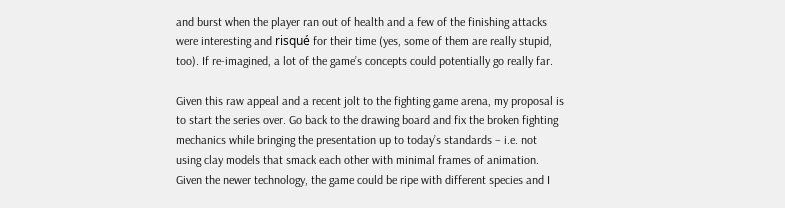and burst when the player ran out of health and a few of the finishing attacks were interesting and risqué for their time (yes, some of them are really stupid, too). If re-imagined, a lot of the game’s concepts could potentially go really far.

Given this raw appeal and a recent jolt to the fighting game arena, my proposal is to start the series over. Go back to the drawing board and fix the broken fighting mechanics while bringing the presentation up to today’s standards – i.e. not using clay models that smack each other with minimal frames of animation. Given the newer technology, the game could be ripe with different species and I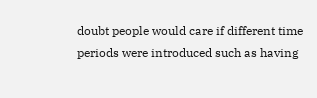doubt people would care if different time periods were introduced such as having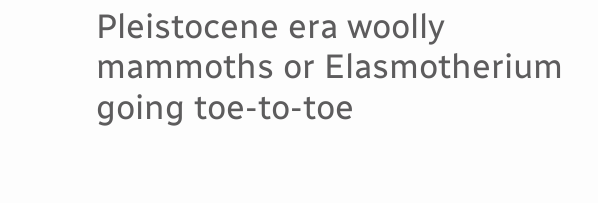Pleistocene era woolly mammoths or Elasmotherium going toe-to-toe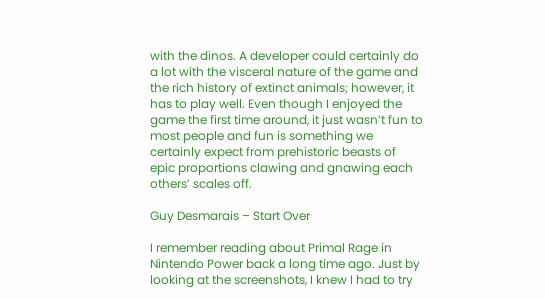with the dinos. A developer could certainly do a lot with the visceral nature of the game and the rich history of extinct animals; however, it has to play well. Even though I enjoyed the game the first time around, it just wasn’t fun to most people and fun is something we certainly expect from prehistoric beasts of epic proportions clawing and gnawing each others’ scales off.

Guy Desmarais – Start Over

I remember reading about Primal Rage in Nintendo Power back a long time ago. Just by looking at the screenshots, I knew I had to try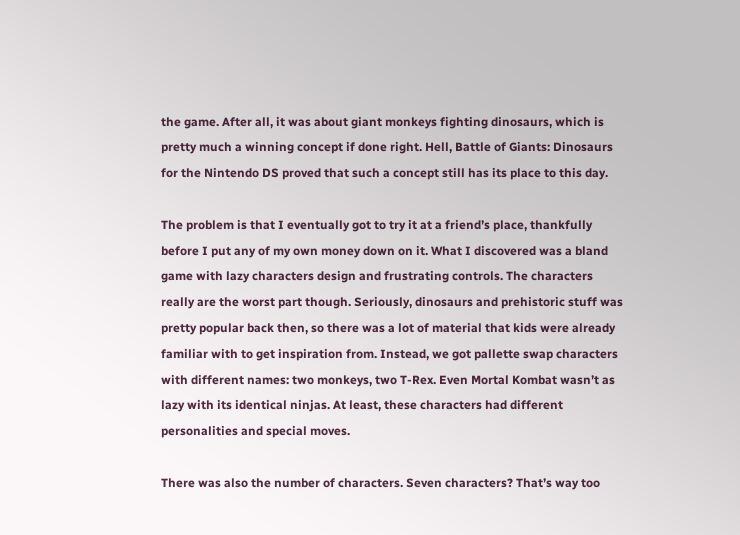the game. After all, it was about giant monkeys fighting dinosaurs, which is pretty much a winning concept if done right. Hell, Battle of Giants: Dinosaurs for the Nintendo DS proved that such a concept still has its place to this day.

The problem is that I eventually got to try it at a friend’s place, thankfully before I put any of my own money down on it. What I discovered was a bland game with lazy characters design and frustrating controls. The characters really are the worst part though. Seriously, dinosaurs and prehistoric stuff was pretty popular back then, so there was a lot of material that kids were already familiar with to get inspiration from. Instead, we got pallette swap characters with different names: two monkeys, two T-Rex. Even Mortal Kombat wasn’t as lazy with its identical ninjas. At least, these characters had different personalities and special moves.

There was also the number of characters. Seven characters? That’s way too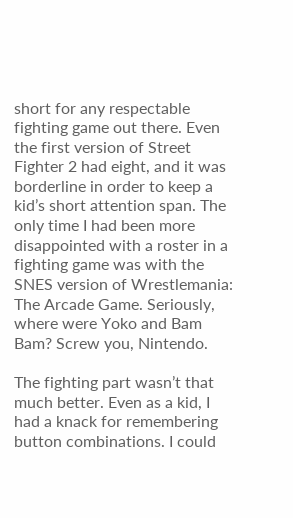short for any respectable fighting game out there. Even the first version of Street Fighter 2 had eight, and it was borderline in order to keep a kid’s short attention span. The only time I had been more disappointed with a roster in a fighting game was with the SNES version of Wrestlemania: The Arcade Game. Seriously, where were Yoko and Bam Bam? Screw you, Nintendo.

The fighting part wasn’t that much better. Even as a kid, I had a knack for remembering button combinations. I could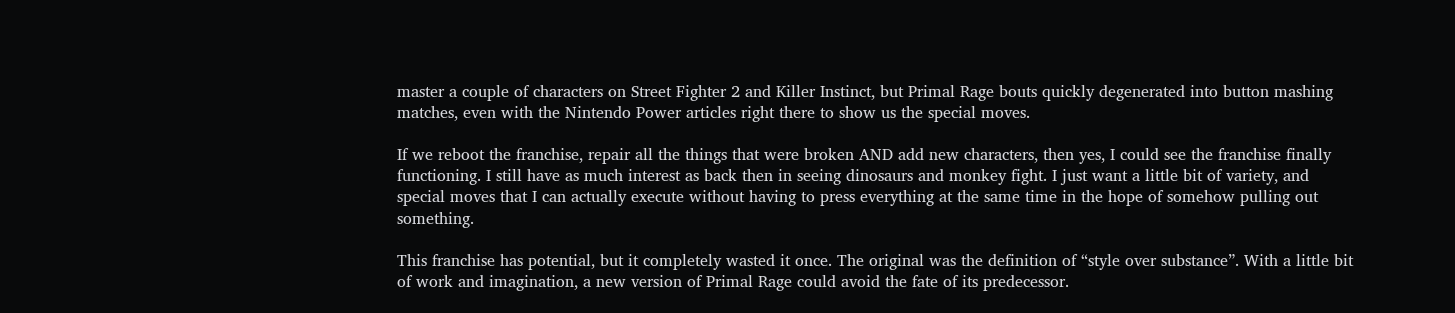master a couple of characters on Street Fighter 2 and Killer Instinct, but Primal Rage bouts quickly degenerated into button mashing matches, even with the Nintendo Power articles right there to show us the special moves.

If we reboot the franchise, repair all the things that were broken AND add new characters, then yes, I could see the franchise finally functioning. I still have as much interest as back then in seeing dinosaurs and monkey fight. I just want a little bit of variety, and special moves that I can actually execute without having to press everything at the same time in the hope of somehow pulling out something.

This franchise has potential, but it completely wasted it once. The original was the definition of “style over substance”. With a little bit of work and imagination, a new version of Primal Rage could avoid the fate of its predecessor.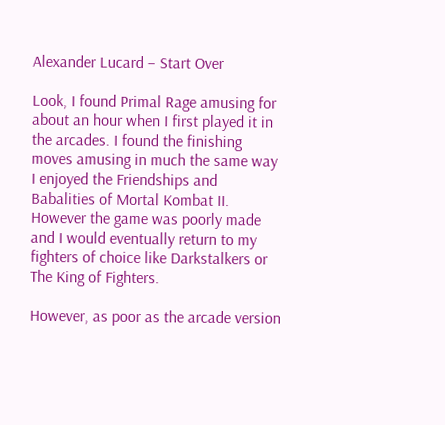Alexander Lucard – Start Over

Look, I found Primal Rage amusing for about an hour when I first played it in the arcades. I found the finishing moves amusing in much the same way I enjoyed the Friendships and Babalities of Mortal Kombat II. However the game was poorly made and I would eventually return to my fighters of choice like Darkstalkers or The King of Fighters.

However, as poor as the arcade version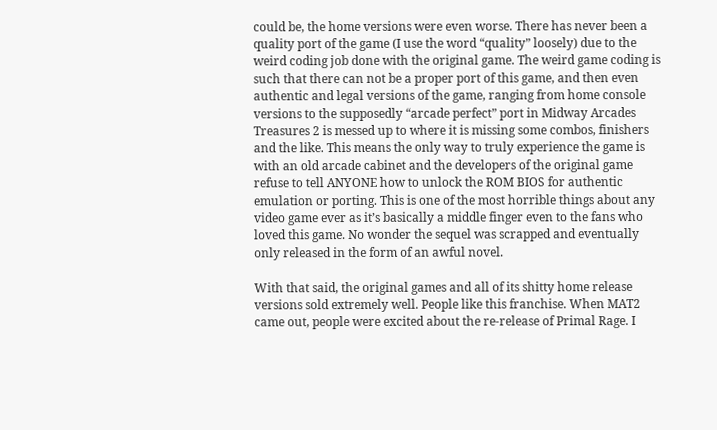could be, the home versions were even worse. There has never been a quality port of the game (I use the word “quality” loosely) due to the weird coding job done with the original game. The weird game coding is such that there can not be a proper port of this game, and then even authentic and legal versions of the game, ranging from home console versions to the supposedly “arcade perfect” port in Midway Arcades Treasures 2 is messed up to where it is missing some combos, finishers and the like. This means the only way to truly experience the game is with an old arcade cabinet and the developers of the original game refuse to tell ANYONE how to unlock the ROM BIOS for authentic emulation or porting. This is one of the most horrible things about any video game ever as it’s basically a middle finger even to the fans who loved this game. No wonder the sequel was scrapped and eventually only released in the form of an awful novel.

With that said, the original games and all of its shitty home release versions sold extremely well. People like this franchise. When MAT2 came out, people were excited about the re-release of Primal Rage. I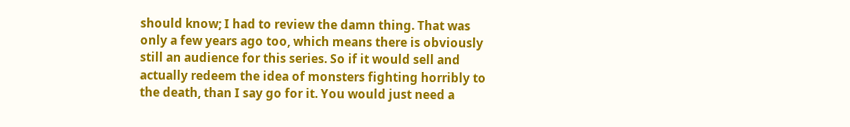should know; I had to review the damn thing. That was only a few years ago too, which means there is obviously still an audience for this series. So if it would sell and actually redeem the idea of monsters fighting horribly to the death, than I say go for it. You would just need a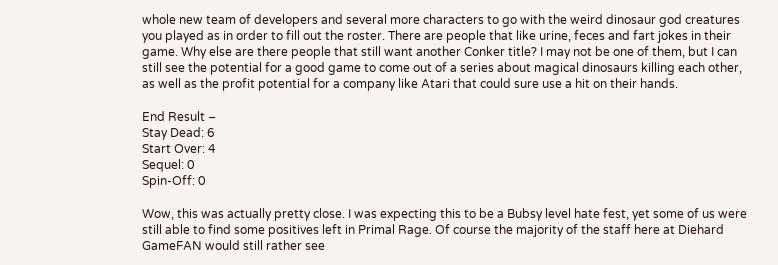whole new team of developers and several more characters to go with the weird dinosaur god creatures you played as in order to fill out the roster. There are people that like urine, feces and fart jokes in their game. Why else are there people that still want another Conker title? I may not be one of them, but I can still see the potential for a good game to come out of a series about magical dinosaurs killing each other, as well as the profit potential for a company like Atari that could sure use a hit on their hands.

End Result –
Stay Dead: 6
Start Over: 4
Sequel: 0
Spin-Off: 0

Wow, this was actually pretty close. I was expecting this to be a Bubsy level hate fest, yet some of us were still able to find some positives left in Primal Rage. Of course the majority of the staff here at Diehard GameFAN would still rather see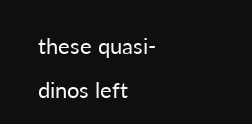these quasi-dinos left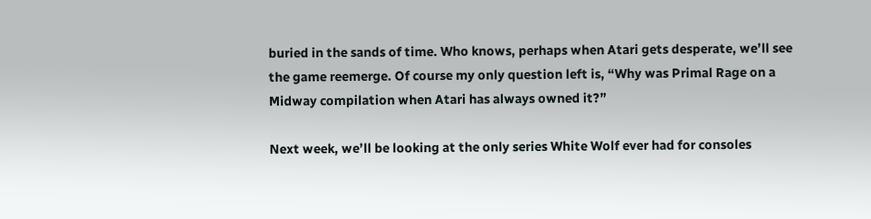buried in the sands of time. Who knows, perhaps when Atari gets desperate, we’ll see the game reemerge. Of course my only question left is, “Why was Primal Rage on a Midway compilation when Atari has always owned it?”

Next week, we’ll be looking at the only series White Wolf ever had for consoles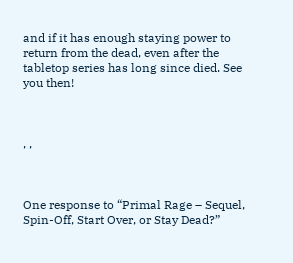and if it has enough staying power to return from the dead, even after the tabletop series has long since died. See you then!



, ,



One response to “Primal Rage – Sequel, Spin-Off, Start Over, or Stay Dead?”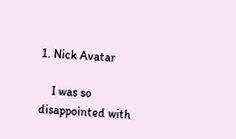1. Nick Avatar

    I was so disappointed with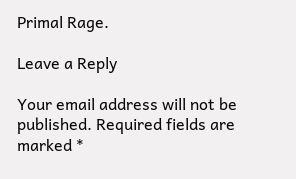Primal Rage.

Leave a Reply

Your email address will not be published. Required fields are marked *